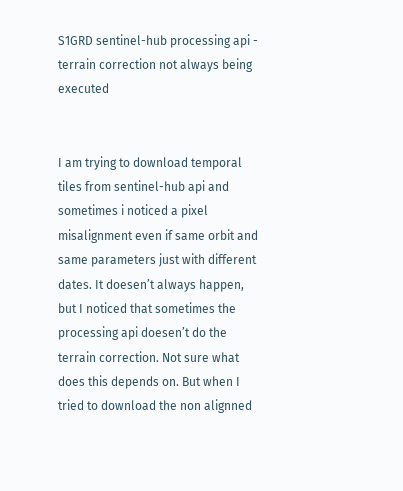S1GRD sentinel-hub processing api - terrain correction not always being executed


I am trying to download temporal tiles from sentinel-hub api and sometimes i noticed a pixel misalignment even if same orbit and same parameters just with different dates. It doesen’t always happen, but I noticed that sometimes the processing api doesen’t do the terrain correction. Not sure what does this depends on. But when I tried to download the non alignned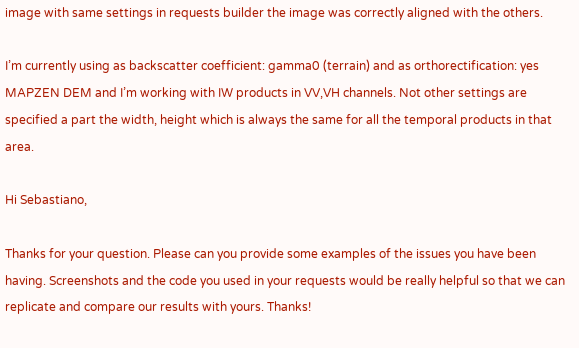image with same settings in requests builder the image was correctly aligned with the others.

I’m currently using as backscatter coefficient: gamma0 (terrain) and as orthorectification: yes MAPZEN DEM and I’m working with IW products in VV,VH channels. Not other settings are specified a part the width, height which is always the same for all the temporal products in that area.

Hi Sebastiano,

Thanks for your question. Please can you provide some examples of the issues you have been having. Screenshots and the code you used in your requests would be really helpful so that we can replicate and compare our results with yours. Thanks!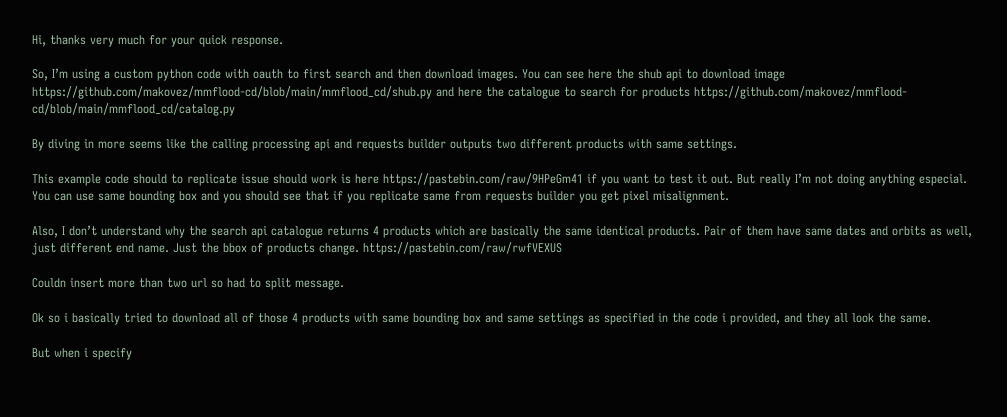Hi, thanks very much for your quick response.

So, I’m using a custom python code with oauth to first search and then download images. You can see here the shub api to download image https://github.com/makovez/mmflood-cd/blob/main/mmflood_cd/shub.py and here the catalogue to search for products https://github.com/makovez/mmflood-cd/blob/main/mmflood_cd/catalog.py

By diving in more seems like the calling processing api and requests builder outputs two different products with same settings.

This example code should to replicate issue should work is here https://pastebin.com/raw/9HPeGm41 if you want to test it out. But really I’m not doing anything especial. You can use same bounding box and you should see that if you replicate same from requests builder you get pixel misalignment.

Also, I don’t understand why the search api catalogue returns 4 products which are basically the same identical products. Pair of them have same dates and orbits as well, just different end name. Just the bbox of products change. https://pastebin.com/raw/rwfVEXUS

Couldn insert more than two url so had to split message.

Ok so i basically tried to download all of those 4 products with same bounding box and same settings as specified in the code i provided, and they all look the same.

But when i specify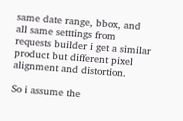same date range, bbox, and all same setttings from requests builder i get a similar product but different pixel alignment and distortion.

So i assume the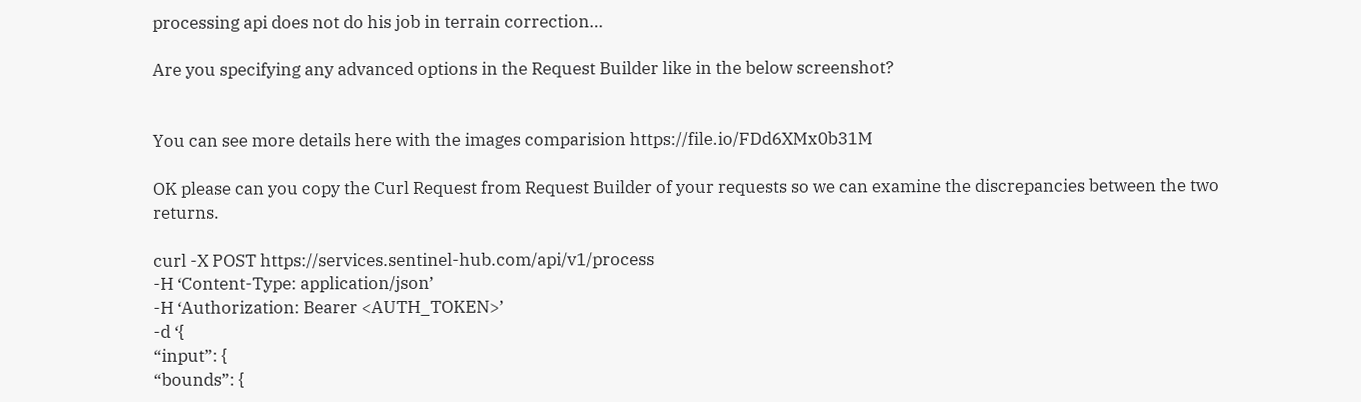processing api does not do his job in terrain correction…

Are you specifying any advanced options in the Request Builder like in the below screenshot?


You can see more details here with the images comparision https://file.io/FDd6XMx0b31M

OK please can you copy the Curl Request from Request Builder of your requests so we can examine the discrepancies between the two returns.

curl -X POST https://services.sentinel-hub.com/api/v1/process
-H ‘Content-Type: application/json’
-H ‘Authorization: Bearer <AUTH_TOKEN>’
-d ‘{
“input”: {
“bounds”: {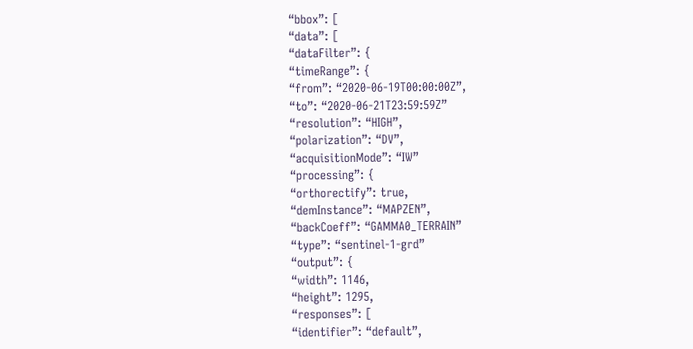“bbox”: [
“data”: [
“dataFilter”: {
“timeRange”: {
“from”: “2020-06-19T00:00:00Z”,
“to”: “2020-06-21T23:59:59Z”
“resolution”: “HIGH”,
“polarization”: “DV”,
“acquisitionMode”: “IW”
“processing”: {
“orthorectify”: true,
“demInstance”: “MAPZEN”,
“backCoeff”: “GAMMA0_TERRAIN”
“type”: “sentinel-1-grd”
“output”: {
“width”: 1146,
“height”: 1295,
“responses”: [
“identifier”: “default”,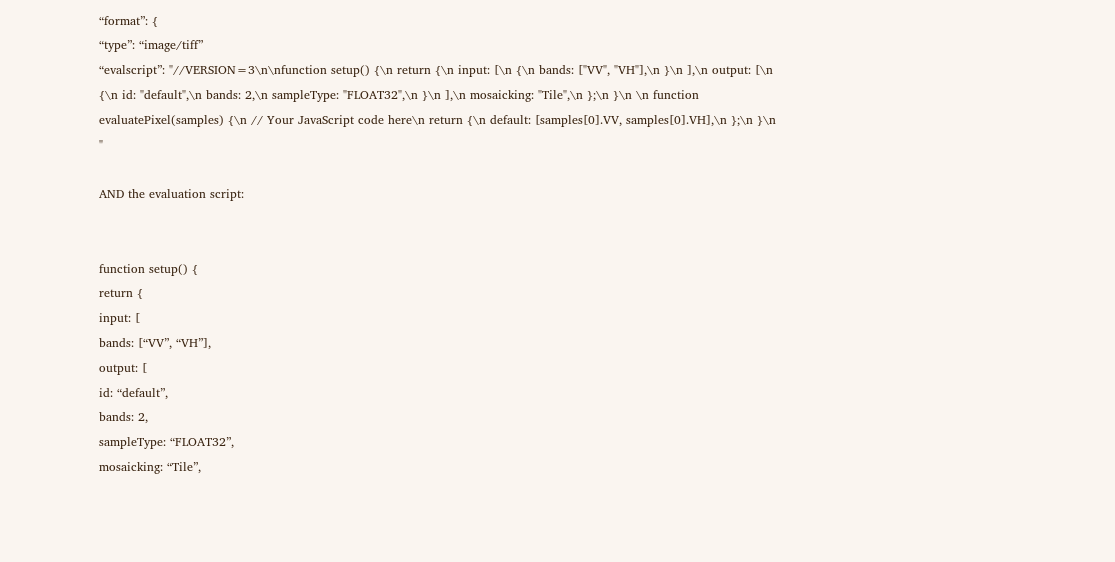“format”: {
“type”: “image/tiff”
“evalscript”: "//VERSION=3\n\nfunction setup() {\n return {\n input: [\n {\n bands: ["VV", "VH"],\n }\n ],\n output: [\n {\n id: "default",\n bands: 2,\n sampleType: "FLOAT32",\n }\n ],\n mosaicking: "Tile",\n };\n }\n \n function evaluatePixel(samples) {\n // Your JavaScript code here\n return {\n default: [samples[0].VV, samples[0].VH],\n };\n }\n "

AND the evaluation script:


function setup() {
return {
input: [
bands: [“VV”, “VH”],
output: [
id: “default”,
bands: 2,
sampleType: “FLOAT32”,
mosaicking: “Tile”,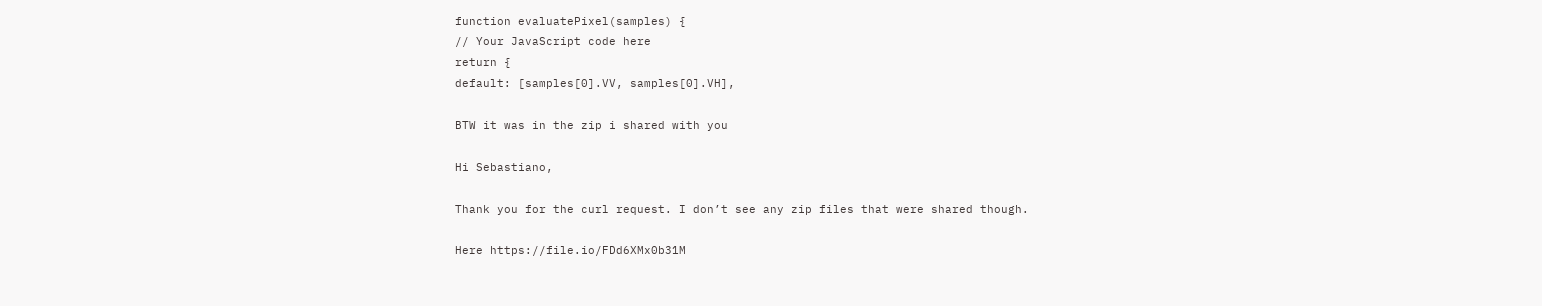function evaluatePixel(samples) {
// Your JavaScript code here
return {
default: [samples[0].VV, samples[0].VH],

BTW it was in the zip i shared with you

Hi Sebastiano,

Thank you for the curl request. I don’t see any zip files that were shared though.

Here https://file.io/FDd6XMx0b31M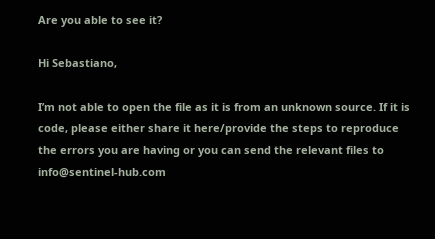Are you able to see it?

Hi Sebastiano,

I’m not able to open the file as it is from an unknown source. If it is code, please either share it here/provide the steps to reproduce the errors you are having or you can send the relevant files to info@sentinel-hub.com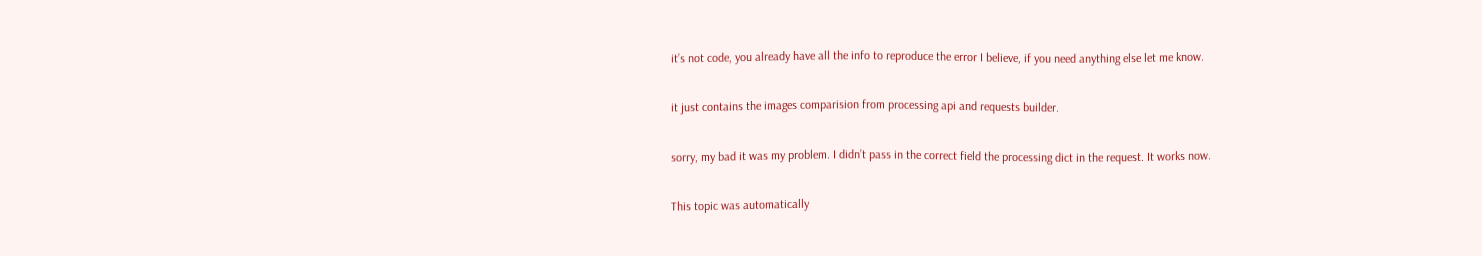it’s not code, you already have all the info to reproduce the error I believe, if you need anything else let me know.

it just contains the images comparision from processing api and requests builder.

sorry, my bad it was my problem. I didn’t pass in the correct field the processing dict in the request. It works now.

This topic was automatically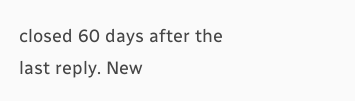closed 60 days after the last reply. New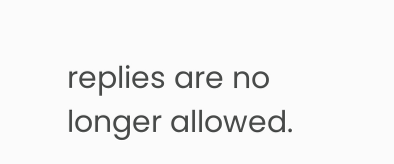replies are no longer allowed.